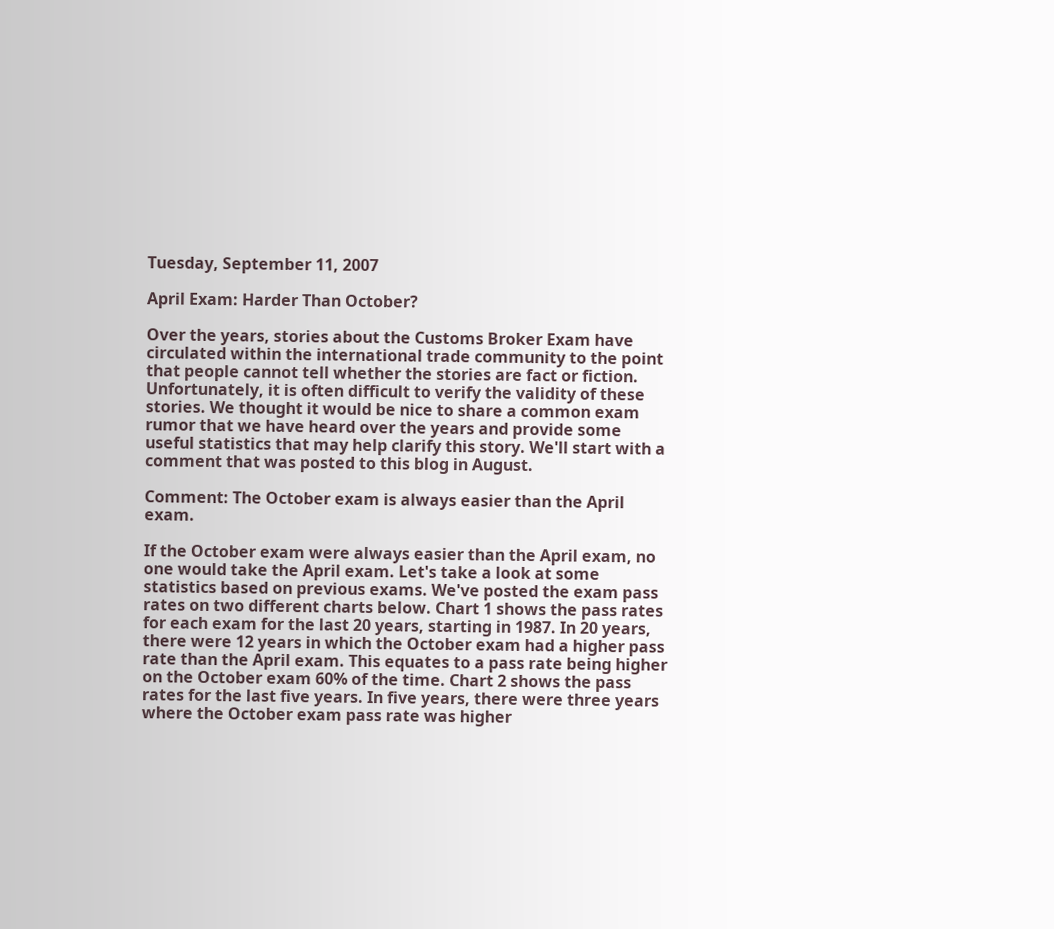Tuesday, September 11, 2007

April Exam: Harder Than October?

Over the years, stories about the Customs Broker Exam have circulated within the international trade community to the point that people cannot tell whether the stories are fact or fiction. Unfortunately, it is often difficult to verify the validity of these stories. We thought it would be nice to share a common exam rumor that we have heard over the years and provide some useful statistics that may help clarify this story. We'll start with a comment that was posted to this blog in August.

Comment: The October exam is always easier than the April exam.

If the October exam were always easier than the April exam, no one would take the April exam. Let's take a look at some statistics based on previous exams. We've posted the exam pass rates on two different charts below. Chart 1 shows the pass rates for each exam for the last 20 years, starting in 1987. In 20 years, there were 12 years in which the October exam had a higher pass rate than the April exam. This equates to a pass rate being higher on the October exam 60% of the time. Chart 2 shows the pass rates for the last five years. In five years, there were three years where the October exam pass rate was higher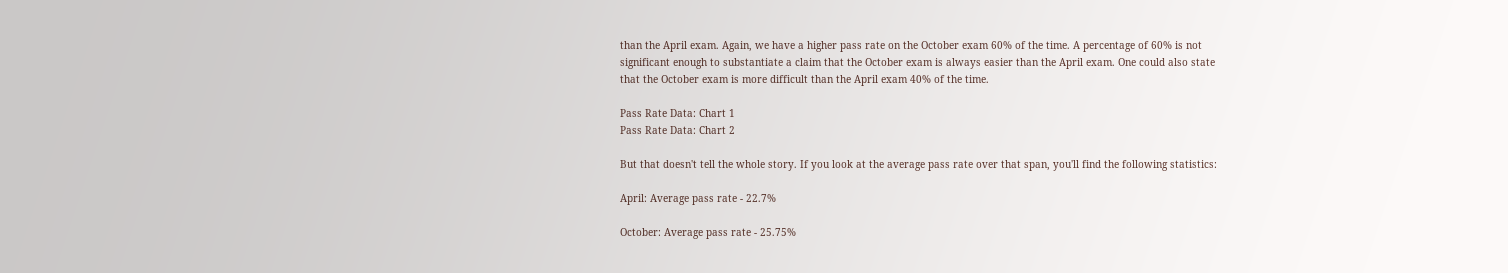than the April exam. Again, we have a higher pass rate on the October exam 60% of the time. A percentage of 60% is not significant enough to substantiate a claim that the October exam is always easier than the April exam. One could also state that the October exam is more difficult than the April exam 40% of the time.

Pass Rate Data: Chart 1
Pass Rate Data: Chart 2

But that doesn't tell the whole story. If you look at the average pass rate over that span, you'll find the following statistics:

April: Average pass rate - 22.7%

October: Average pass rate - 25.75%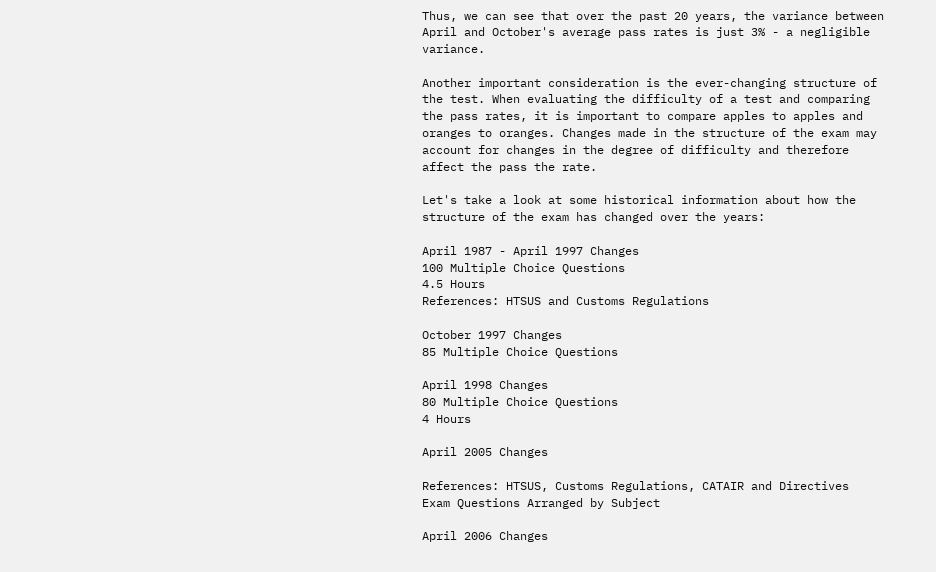Thus, we can see that over the past 20 years, the variance between April and October's average pass rates is just 3% - a negligible variance.

Another important consideration is the ever-changing structure of the test. When evaluating the difficulty of a test and comparing the pass rates, it is important to compare apples to apples and oranges to oranges. Changes made in the structure of the exam may account for changes in the degree of difficulty and therefore affect the pass the rate.

Let's take a look at some historical information about how the structure of the exam has changed over the years:

April 1987 - April 1997 Changes
100 Multiple Choice Questions
4.5 Hours
References: HTSUS and Customs Regulations

October 1997 Changes
85 Multiple Choice Questions

April 1998 Changes
80 Multiple Choice Questions
4 Hours

April 2005 Changes

References: HTSUS, Customs Regulations, CATAIR and Directives
Exam Questions Arranged by Subject

April 2006 Changes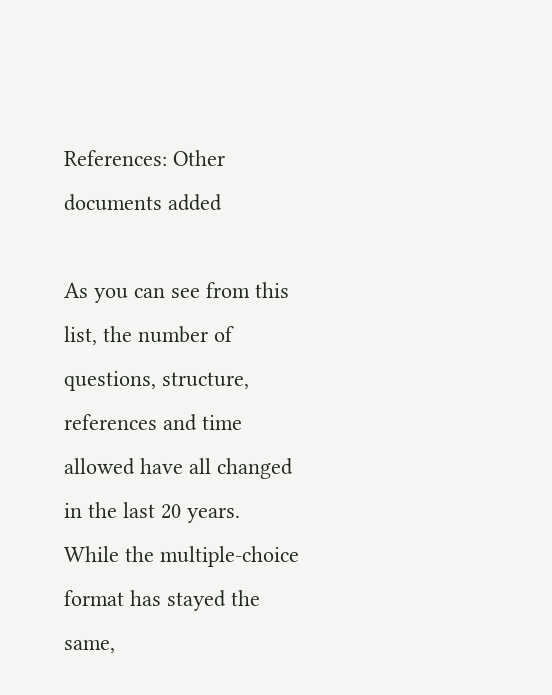References: Other documents added

As you can see from this list, the number of questions, structure, references and time allowed have all changed in the last 20 years. While the multiple-choice format has stayed the same,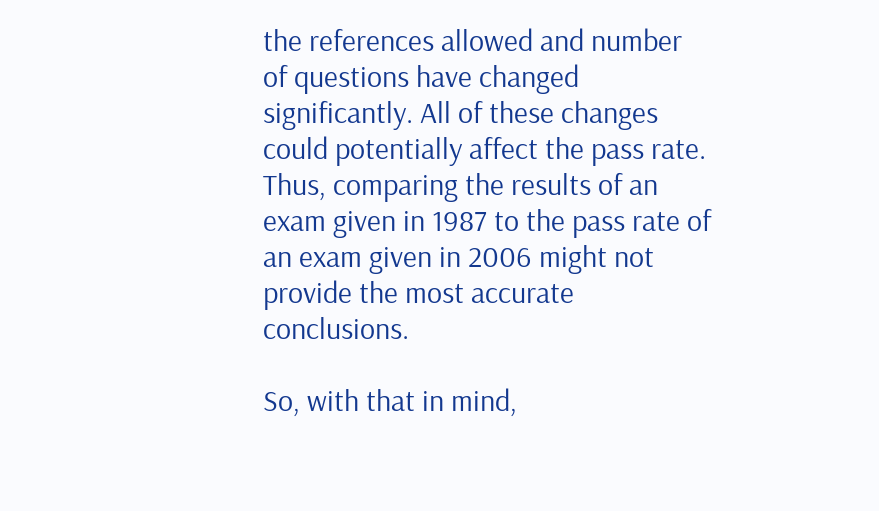the references allowed and number of questions have changed significantly. All of these changes could potentially affect the pass rate. Thus, comparing the results of an exam given in 1987 to the pass rate of an exam given in 2006 might not provide the most accurate conclusions.

So, with that in mind,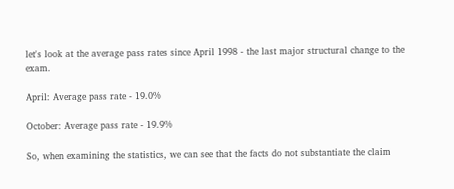let's look at the average pass rates since April 1998 - the last major structural change to the exam.

April: Average pass rate - 19.0%

October: Average pass rate - 19.9%

So, when examining the statistics, we can see that the facts do not substantiate the claim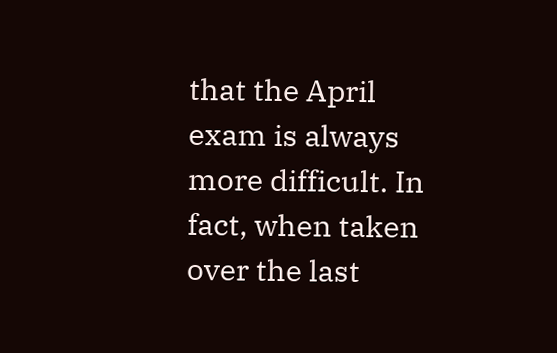that the April exam is always more difficult. In fact, when taken over the last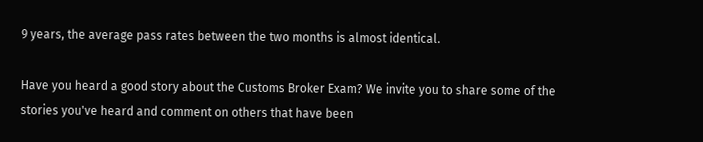9 years, the average pass rates between the two months is almost identical.

Have you heard a good story about the Customs Broker Exam? We invite you to share some of the stories you've heard and comment on others that have been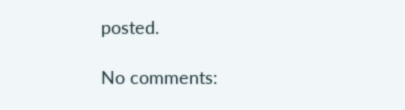posted.

No comments: